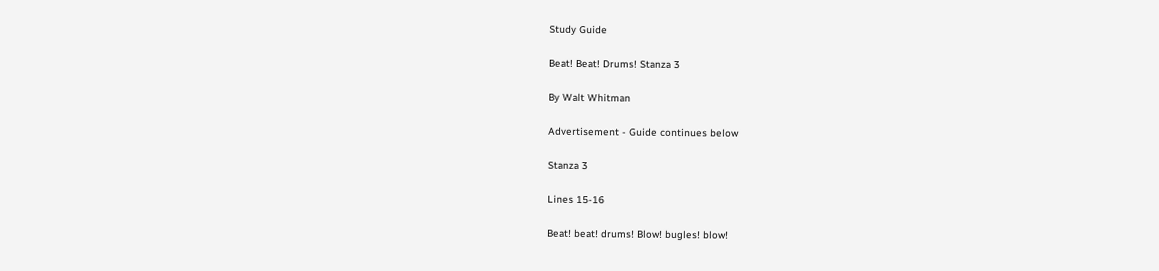Study Guide

Beat! Beat! Drums! Stanza 3

By Walt Whitman

Advertisement - Guide continues below

Stanza 3

Lines 15-16

Beat! beat! drums! Blow! bugles! blow!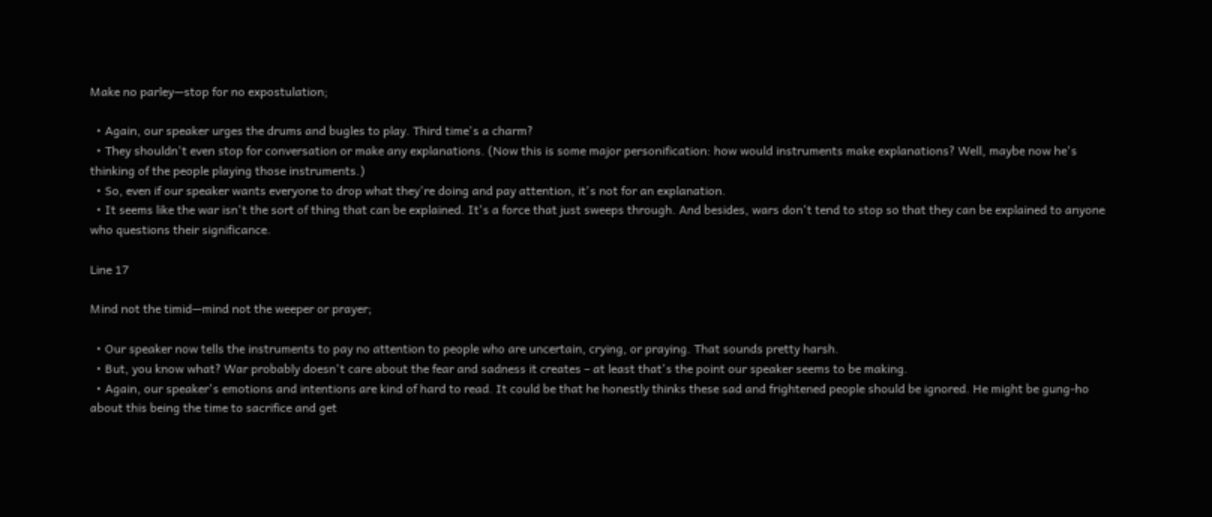Make no parley—stop for no expostulation;

  • Again, our speaker urges the drums and bugles to play. Third time's a charm?
  • They shouldn't even stop for conversation or make any explanations. (Now this is some major personification: how would instruments make explanations? Well, maybe now he's thinking of the people playing those instruments.)
  • So, even if our speaker wants everyone to drop what they're doing and pay attention, it's not for an explanation.
  • It seems like the war isn't the sort of thing that can be explained. It's a force that just sweeps through. And besides, wars don't tend to stop so that they can be explained to anyone who questions their significance.

Line 17

Mind not the timid—mind not the weeper or prayer;

  • Our speaker now tells the instruments to pay no attention to people who are uncertain, crying, or praying. That sounds pretty harsh.
  • But, you know what? War probably doesn't care about the fear and sadness it creates – at least that's the point our speaker seems to be making.
  • Again, our speaker's emotions and intentions are kind of hard to read. It could be that he honestly thinks these sad and frightened people should be ignored. He might be gung-ho about this being the time to sacrifice and get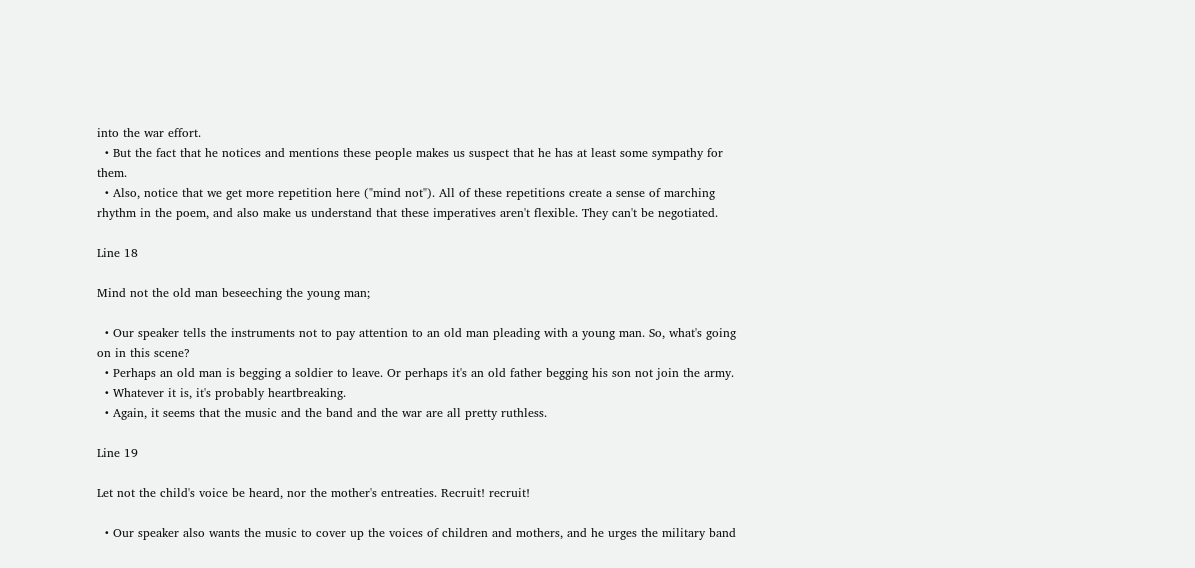into the war effort.
  • But the fact that he notices and mentions these people makes us suspect that he has at least some sympathy for them.
  • Also, notice that we get more repetition here ("mind not"). All of these repetitions create a sense of marching rhythm in the poem, and also make us understand that these imperatives aren't flexible. They can't be negotiated.

Line 18

Mind not the old man beseeching the young man;

  • Our speaker tells the instruments not to pay attention to an old man pleading with a young man. So, what's going on in this scene?
  • Perhaps an old man is begging a soldier to leave. Or perhaps it's an old father begging his son not join the army.
  • Whatever it is, it's probably heartbreaking.
  • Again, it seems that the music and the band and the war are all pretty ruthless.

Line 19

Let not the child's voice be heard, nor the mother's entreaties. Recruit! recruit!

  • Our speaker also wants the music to cover up the voices of children and mothers, and he urges the military band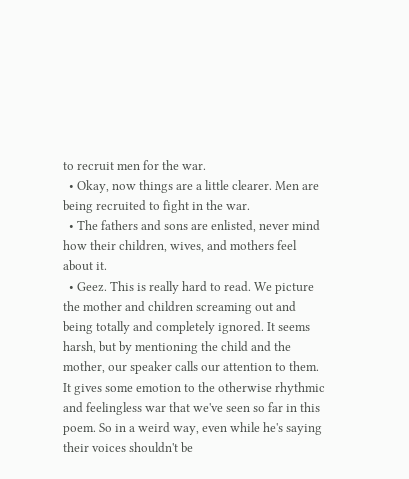to recruit men for the war.
  • Okay, now things are a little clearer. Men are being recruited to fight in the war.
  • The fathers and sons are enlisted, never mind how their children, wives, and mothers feel about it.
  • Geez. This is really hard to read. We picture the mother and children screaming out and being totally and completely ignored. It seems harsh, but by mentioning the child and the mother, our speaker calls our attention to them. It gives some emotion to the otherwise rhythmic and feelingless war that we've seen so far in this poem. So in a weird way, even while he's saying their voices shouldn't be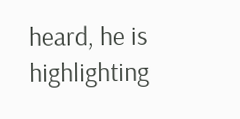heard, he is highlighting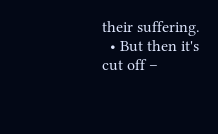their suffering.
  • But then it's cut off –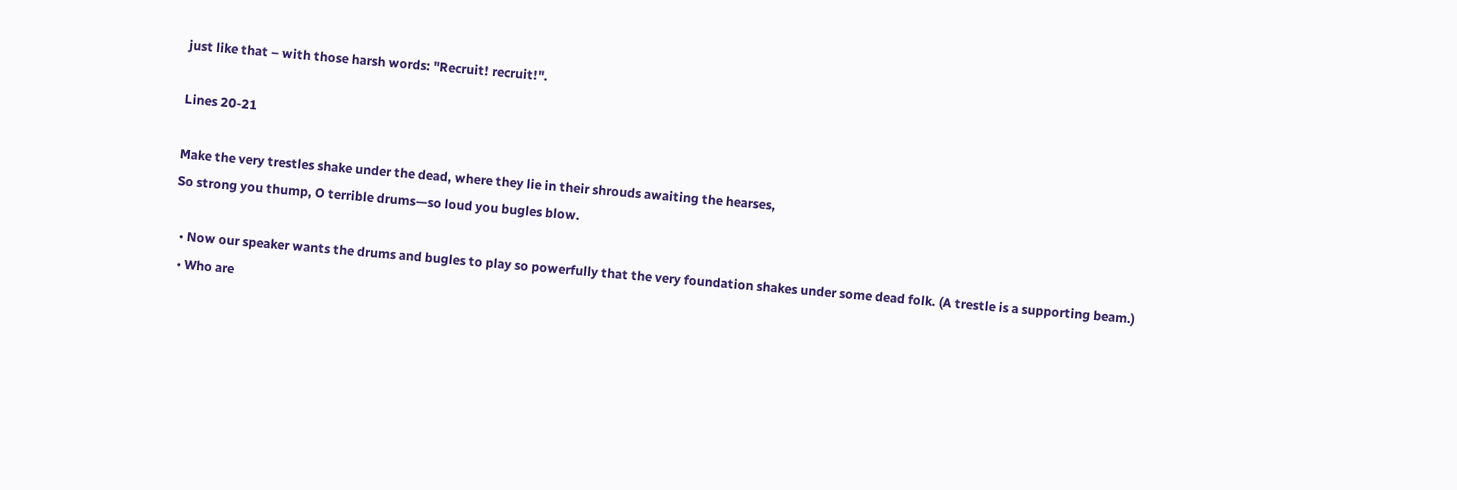just like that – with those harsh words: "Recruit! recruit!".

Lines 20-21

Make the very trestles shake under the dead, where they lie in their shrouds awaiting the hearses,
So strong you thump, O terrible drums—so loud you bugles blow.

  • Now our speaker wants the drums and bugles to play so powerfully that the very foundation shakes under some dead folk. (A trestle is a supporting beam.)
  • Who are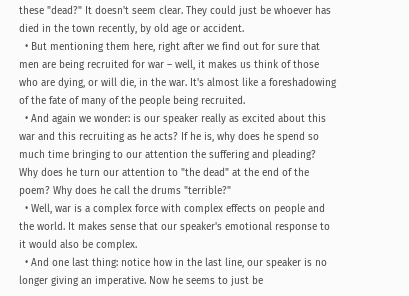these "dead?" It doesn't seem clear. They could just be whoever has died in the town recently, by old age or accident.
  • But mentioning them here, right after we find out for sure that men are being recruited for war – well, it makes us think of those who are dying, or will die, in the war. It's almost like a foreshadowing of the fate of many of the people being recruited.
  • And again we wonder: is our speaker really as excited about this war and this recruiting as he acts? If he is, why does he spend so much time bringing to our attention the suffering and pleading? Why does he turn our attention to "the dead" at the end of the poem? Why does he call the drums "terrible?"
  • Well, war is a complex force with complex effects on people and the world. It makes sense that our speaker's emotional response to it would also be complex.
  • And one last thing: notice how in the last line, our speaker is no longer giving an imperative. Now he seems to just be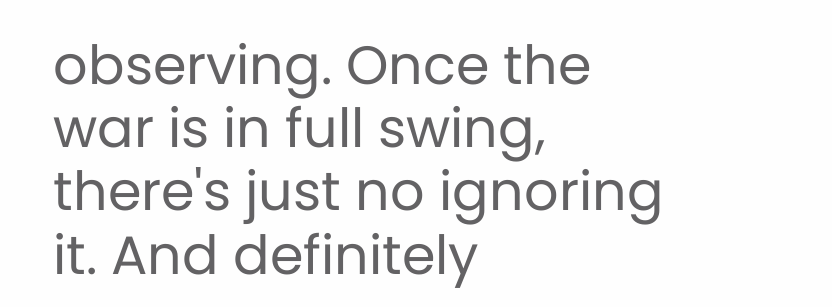observing. Once the war is in full swing, there's just no ignoring it. And definitely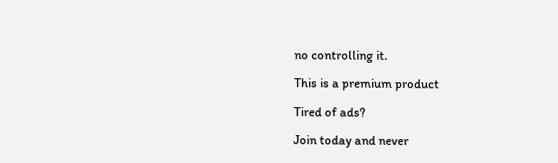no controlling it.

This is a premium product

Tired of ads?

Join today and never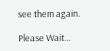see them again.

Please Wait...